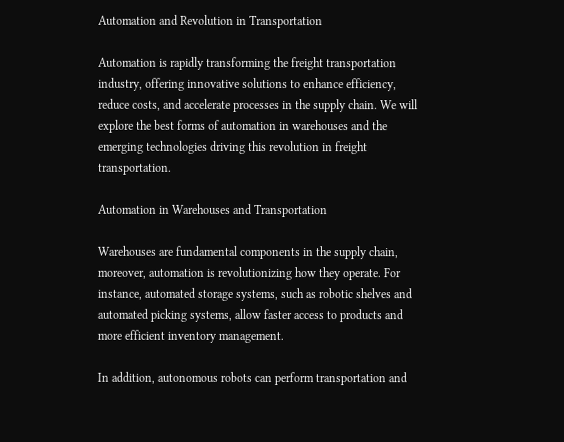Automation and Revolution in Transportation

Automation is rapidly transforming the freight transportation industry, offering innovative solutions to enhance efficiency, reduce costs, and accelerate processes in the supply chain. We will explore the best forms of automation in warehouses and the emerging technologies driving this revolution in freight transportation.

Automation in Warehouses and Transportation

Warehouses are fundamental components in the supply chain, moreover, automation is revolutionizing how they operate. For instance, automated storage systems, such as robotic shelves and automated picking systems, allow faster access to products and more efficient inventory management.

In addition, autonomous robots can perform transportation and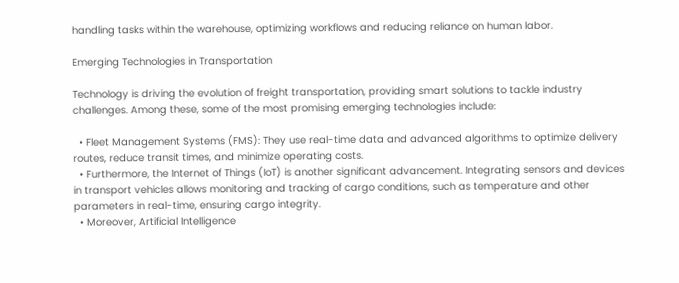handling tasks within the warehouse, optimizing workflows and reducing reliance on human labor.

Emerging Technologies in Transportation

Technology is driving the evolution of freight transportation, providing smart solutions to tackle industry challenges. Among these, some of the most promising emerging technologies include:

  • Fleet Management Systems (FMS): They use real-time data and advanced algorithms to optimize delivery routes, reduce transit times, and minimize operating costs.
  • Furthermore, the Internet of Things (IoT) is another significant advancement. Integrating sensors and devices in transport vehicles allows monitoring and tracking of cargo conditions, such as temperature and other parameters in real-time, ensuring cargo integrity.
  • Moreover, Artificial Intelligence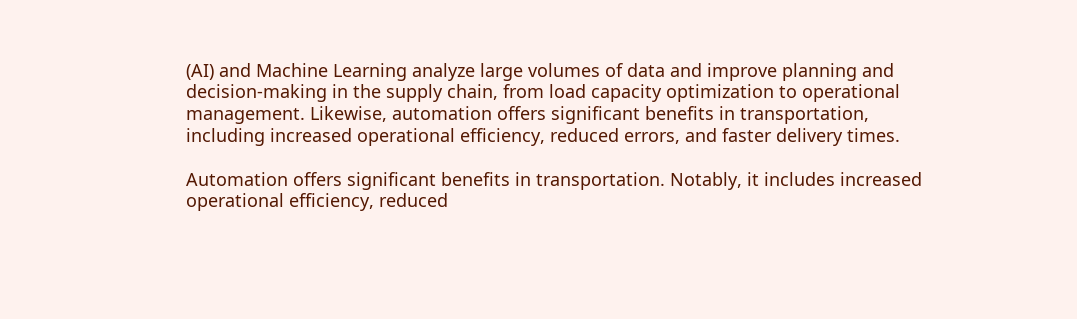(AI) and Machine Learning analyze large volumes of data and improve planning and decision-making in the supply chain, from load capacity optimization to operational management. Likewise, automation offers significant benefits in transportation, including increased operational efficiency, reduced errors, and faster delivery times.

Automation offers significant benefits in transportation. Notably, it includes increased operational efficiency, reduced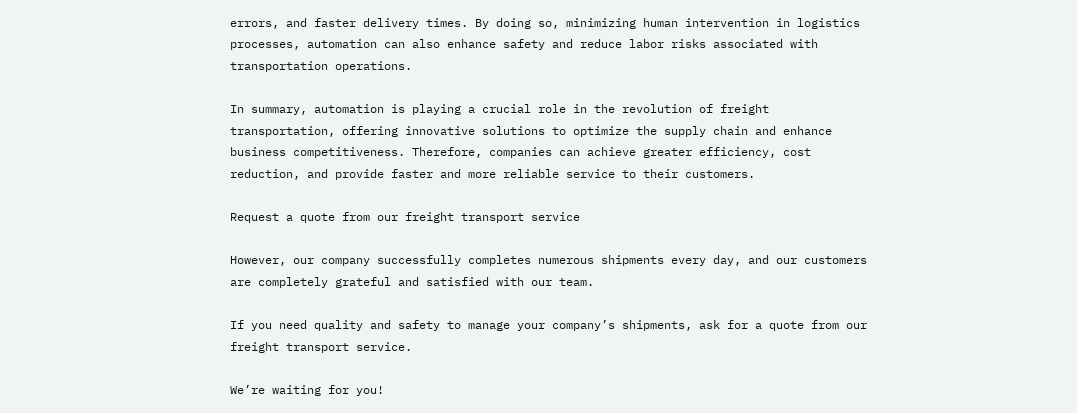errors, and faster delivery times. By doing so, minimizing human intervention in logistics processes, automation can also enhance safety and reduce labor risks associated with transportation operations.

In summary, automation is playing a crucial role in the revolution of freight transportation, offering innovative solutions to optimize the supply chain and enhance business competitiveness. Therefore, companies can achieve greater efficiency, cost reduction, and provide faster and more reliable service to their customers.

Request a quote from our freight transport service

However, our company successfully completes numerous shipments every day, and our customers are completely grateful and satisfied with our team.

If you need quality and safety to manage your company’s shipments, ask for a quote from our freight transport service.

We’re waiting for you!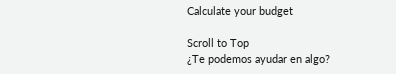Calculate your budget

Scroll to Top
¿Te podemos ayudar en algo?